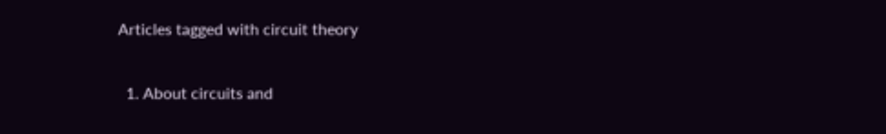Articles tagged with circuit theory

  1. About circuits and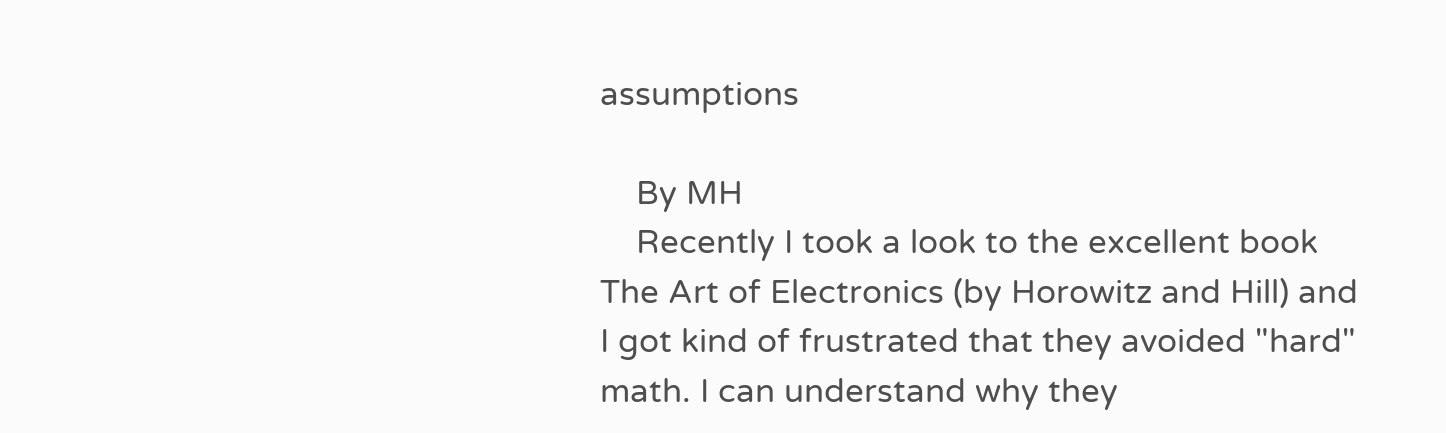assumptions

    By MH
    Recently I took a look to the excellent book The Art of Electronics (by Horowitz and Hill) and I got kind of frustrated that they avoided "hard" math. I can understand why they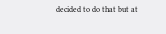decided to do that but at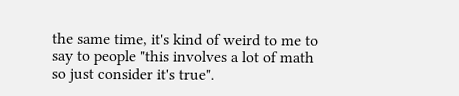the same time, it's kind of weird to me to say to people "this involves a lot of math so just consider it's true".